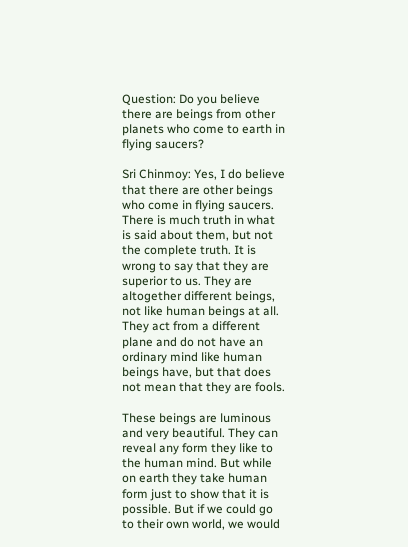Question: Do you believe there are beings from other planets who come to earth in flying saucers?

Sri Chinmoy: Yes, I do believe that there are other beings who come in flying saucers. There is much truth in what is said about them, but not the complete truth. It is wrong to say that they are superior to us. They are altogether different beings, not like human beings at all. They act from a different plane and do not have an ordinary mind like human beings have, but that does not mean that they are fools.

These beings are luminous and very beautiful. They can reveal any form they like to the human mind. But while on earth they take human form just to show that it is possible. But if we could go to their own world, we would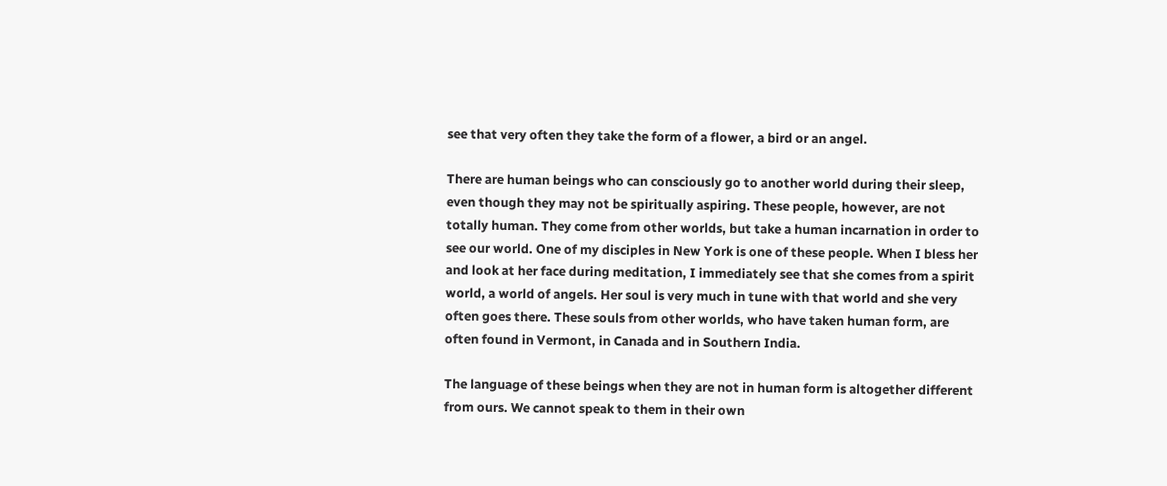see that very often they take the form of a flower, a bird or an angel.

There are human beings who can consciously go to another world during their sleep, even though they may not be spiritually aspiring. These people, however, are not totally human. They come from other worlds, but take a human incarnation in order to see our world. One of my disciples in New York is one of these people. When I bless her and look at her face during meditation, I immediately see that she comes from a spirit world, a world of angels. Her soul is very much in tune with that world and she very often goes there. These souls from other worlds, who have taken human form, are often found in Vermont, in Canada and in Southern India.

The language of these beings when they are not in human form is altogether different from ours. We cannot speak to them in their own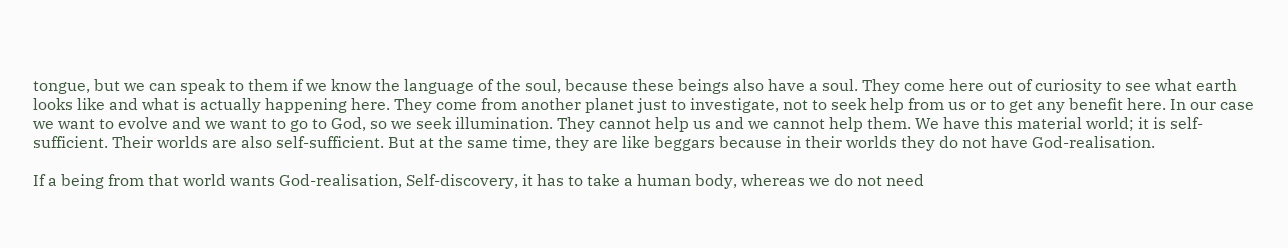tongue, but we can speak to them if we know the language of the soul, because these beings also have a soul. They come here out of curiosity to see what earth looks like and what is actually happening here. They come from another planet just to investigate, not to seek help from us or to get any benefit here. In our case we want to evolve and we want to go to God, so we seek illumination. They cannot help us and we cannot help them. We have this material world; it is self-sufficient. Their worlds are also self-sufficient. But at the same time, they are like beggars because in their worlds they do not have God-realisation.

If a being from that world wants God-realisation, Self-discovery, it has to take a human body, whereas we do not need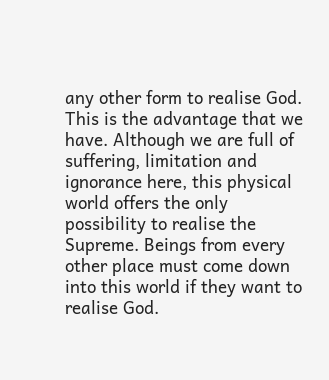any other form to realise God. This is the advantage that we have. Although we are full of suffering, limitation and ignorance here, this physical world offers the only possibility to realise the Supreme. Beings from every other place must come down into this world if they want to realise God.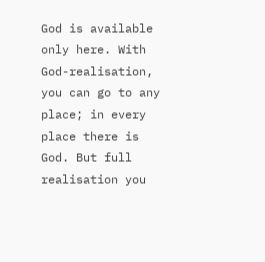God is available only here. With God-realisation, you can go to any place; in every place there is God. But full realisation you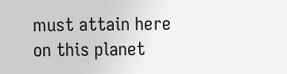must attain here on this planet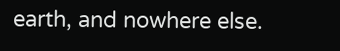earth, and nowhere else.